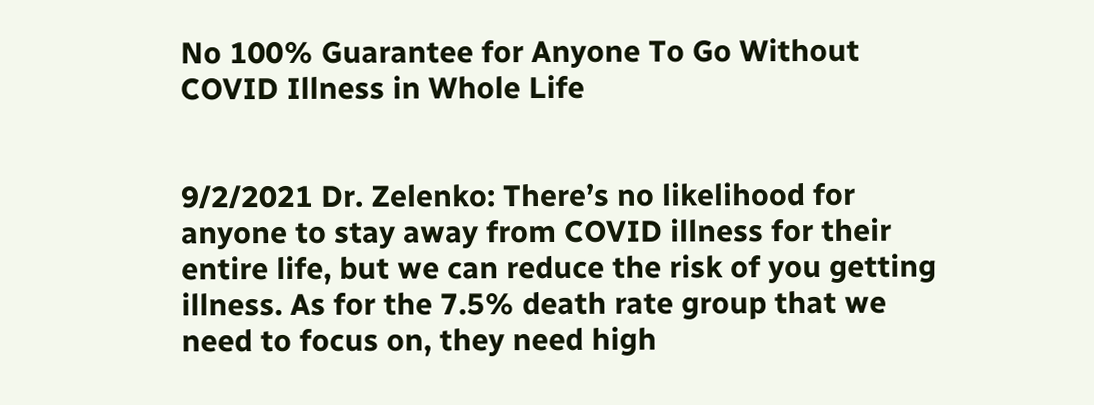No 100% Guarantee for Anyone To Go Without COVID Illness in Whole Life


9/2/2021 Dr. Zelenko: There’s no likelihood for anyone to stay away from COVID illness for their entire life, but we can reduce the risk of you getting illness. As for the 7.5% death rate group that we need to focus on, they need high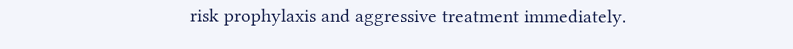risk prophylaxis and aggressive treatment immediately.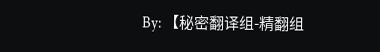By: 【秘密翻译组-精翻组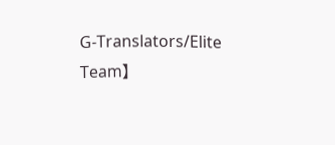G-Translators/Elite Team】